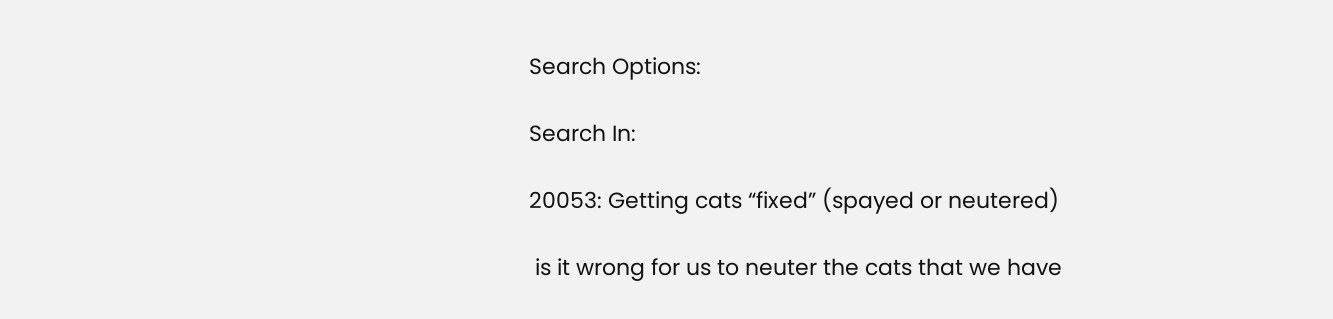Search Options:

Search In:

20053: Getting cats “fixed” (spayed or neutered)

 is it wrong for us to neuter the cats that we have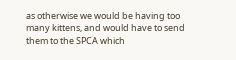as otherwise we would be having too many kittens, and would have to send them to the SPCA which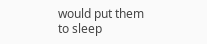would put them to sleep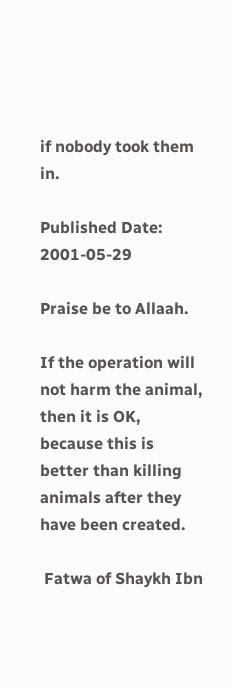if nobody took them in.

Published Date: 2001-05-29

Praise be to Allaah.

If the operation will not harm the animal, then it is OK, because this is better than killing animals after they have been created.

 Fatwa of Shaykh Ibn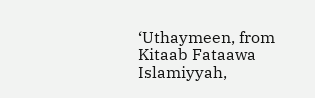‘Uthaymeen, from Kitaab Fataawa Islamiyyah,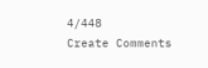4/448
Create Comments